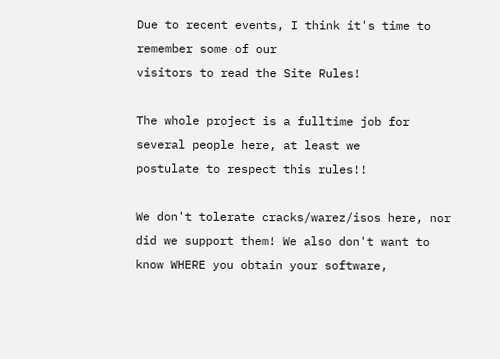Due to recent events, I think it's time to remember some of our
visitors to read the Site Rules!

The whole project is a fulltime job for several people here, at least we
postulate to respect this rules!!

We don't tolerate cracks/warez/isos here, nor did we support them! We also don't want to know WHERE you obtain your software,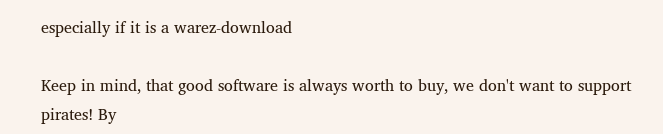especially if it is a warez-download

Keep in mind, that good software is always worth to buy, we don't want to support pirates! By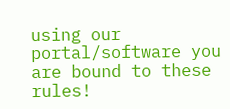using our portal/software you are bound to these rules!